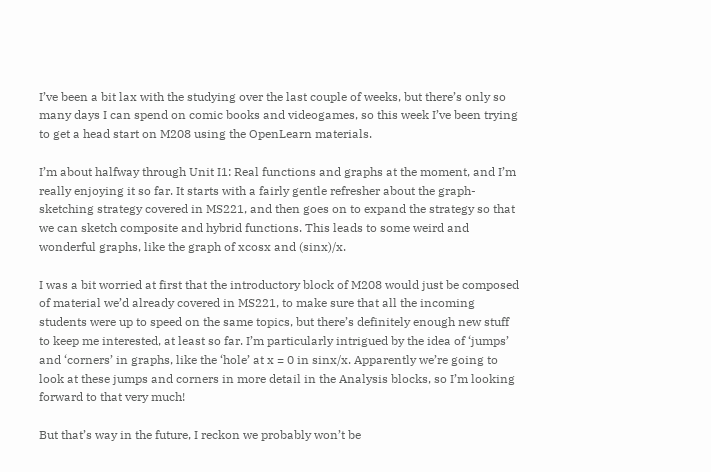I’ve been a bit lax with the studying over the last couple of weeks, but there’s only so many days I can spend on comic books and videogames, so this week I’ve been trying to get a head start on M208 using the OpenLearn materials.

I’m about halfway through Unit I1: Real functions and graphs at the moment, and I’m really enjoying it so far. It starts with a fairly gentle refresher about the graph-sketching strategy covered in MS221, and then goes on to expand the strategy so that we can sketch composite and hybrid functions. This leads to some weird and wonderful graphs, like the graph of xcosx and (sinx)/x.

I was a bit worried at first that the introductory block of M208 would just be composed of material we’d already covered in MS221, to make sure that all the incoming students were up to speed on the same topics, but there’s definitely enough new stuff to keep me interested, at least so far. I’m particularly intrigued by the idea of ‘jumps’ and ‘corners’ in graphs, like the ‘hole’ at x = 0 in sinx/x. Apparently we’re going to look at these jumps and corners in more detail in the Analysis blocks, so I’m looking forward to that very much!

But that’s way in the future, I reckon we probably won’t be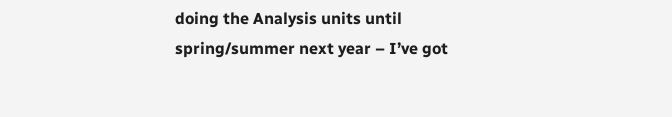doing the Analysis units until spring/summer next year – I’ve got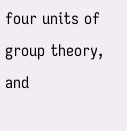four units of group theory, and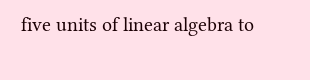five units of linear algebra to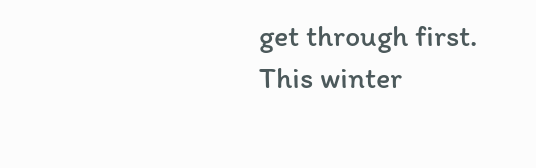get through first. This winter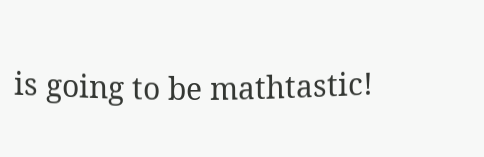is going to be mathtastic!